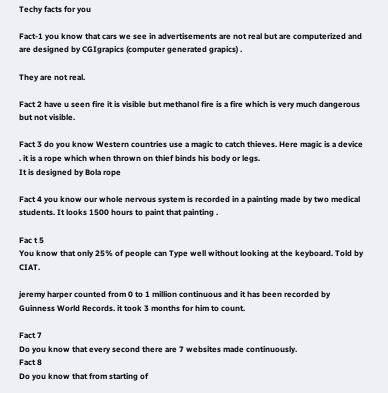Techy facts for you

Fact-1 you know that cars we see in advertisements are not real but are computerized and are designed by CGIgrapics (computer generated grapics) .

They are not real.

Fact 2 have u seen fire it is visible but methanol fire is a fire which is very much dangerous but not visible.

Fact 3 do you know Western countries use a magic to catch thieves. Here magic is a device . it is a rope which when thrown on thief binds his body or legs.
It is designed by Bola rope

Fact 4 you know our whole nervous system is recorded in a painting made by two medical students. It looks 1500 hours to paint that painting .

Fac t 5
You know that only 25% of people can Type well without looking at the keyboard. Told by CIAT.

jeremy harper counted from 0 to 1 million continuous and it has been recorded by Guinness World Records. it took 3 months for him to count.

Fact 7
Do you know that every second there are 7 websites made continuously.
Fact 8
Do you know that from starting of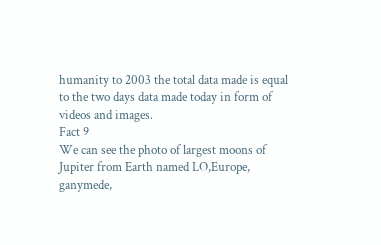humanity to 2003 the total data made is equal to the two days data made today in form of videos and images.
Fact 9
We can see the photo of largest moons of Jupiter from Earth named LO,Europe, ganymede,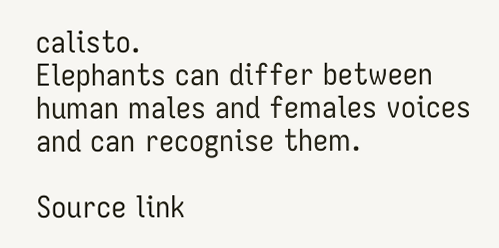calisto.
Elephants can differ between human males and females voices and can recognise them.

Source link